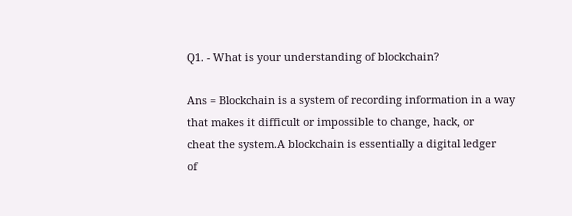Q1. - What is your understanding of blockchain?

Ans = Blockchain is a system of recording information in a way
that makes it difficult or impossible to change, hack, or
cheat the system.A blockchain is essentially a digital ledger
of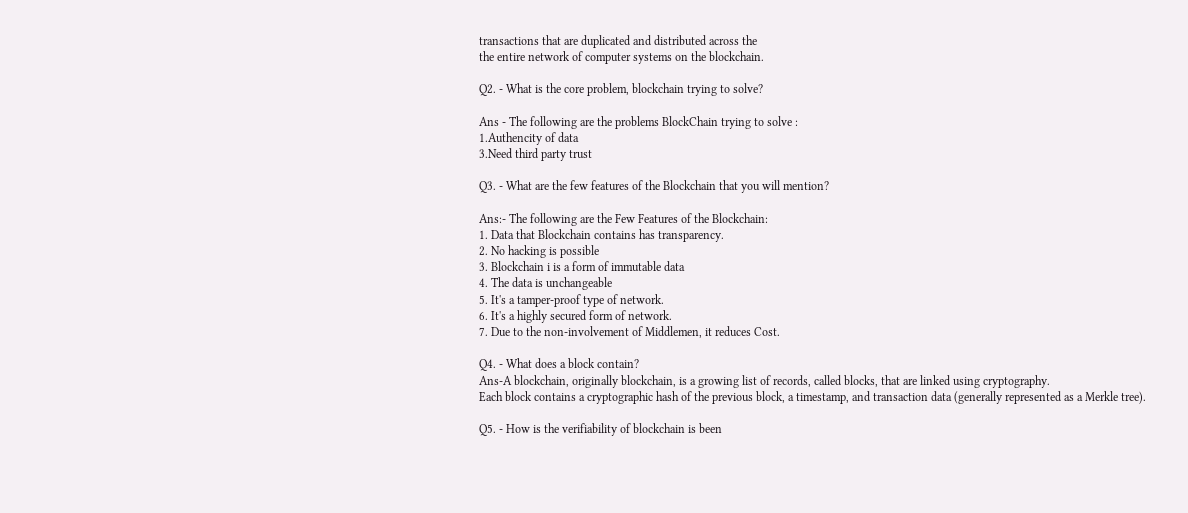transactions that are duplicated and distributed across the
the entire network of computer systems on the blockchain.

Q2. - What is the core problem, blockchain trying to solve?

Ans - The following are the problems BlockChain trying to solve :
1.Authencity of data
3.Need third party trust

Q3. - What are the few features of the Blockchain that you will mention?

Ans:- The following are the Few Features of the Blockchain:
1. Data that Blockchain contains has transparency.
2. No hacking is possible
3. Blockchain i is a form of immutable data
4. The data is unchangeable
5. It's a tamper-proof type of network.
6. It's a highly secured form of network.
7. Due to the non-involvement of Middlemen, it reduces Cost.

Q4. - What does a block contain?
Ans-A blockchain, originally blockchain, is a growing list of records, called blocks, that are linked using cryptography.
Each block contains a cryptographic hash of the previous block, a timestamp, and transaction data (generally represented as a Merkle tree).

Q5. - How is the verifiability of blockchain is been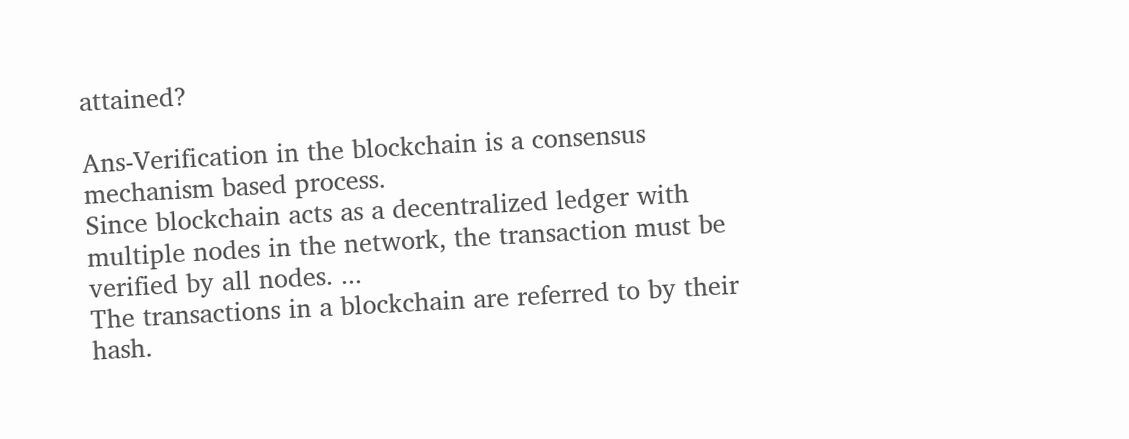attained?

Ans-Verification in the blockchain is a consensus mechanism based process.
Since blockchain acts as a decentralized ledger with multiple nodes in the network, the transaction must be verified by all nodes. ...
The transactions in a blockchain are referred to by their hash.